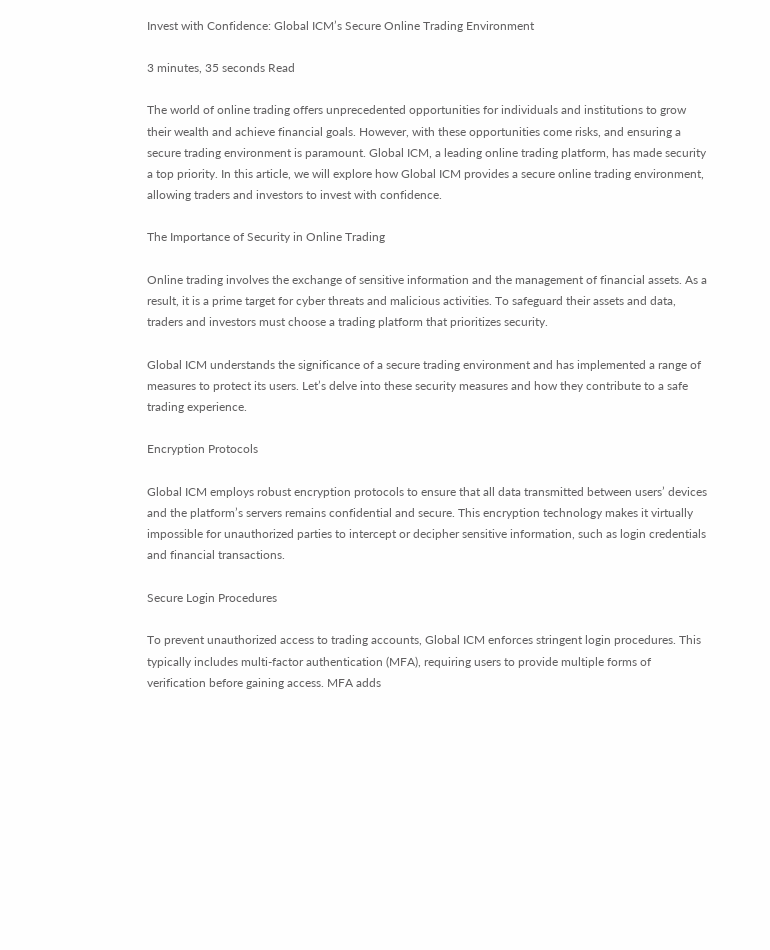Invest with Confidence: Global ICM’s Secure Online Trading Environment

3 minutes, 35 seconds Read

The world of online trading offers unprecedented opportunities for individuals and institutions to grow their wealth and achieve financial goals. However, with these opportunities come risks, and ensuring a secure trading environment is paramount. Global ICM, a leading online trading platform, has made security a top priority. In this article, we will explore how Global ICM provides a secure online trading environment, allowing traders and investors to invest with confidence.

The Importance of Security in Online Trading

Online trading involves the exchange of sensitive information and the management of financial assets. As a result, it is a prime target for cyber threats and malicious activities. To safeguard their assets and data, traders and investors must choose a trading platform that prioritizes security.

Global ICM understands the significance of a secure trading environment and has implemented a range of measures to protect its users. Let’s delve into these security measures and how they contribute to a safe trading experience.

Encryption Protocols

Global ICM employs robust encryption protocols to ensure that all data transmitted between users’ devices and the platform’s servers remains confidential and secure. This encryption technology makes it virtually impossible for unauthorized parties to intercept or decipher sensitive information, such as login credentials and financial transactions.

Secure Login Procedures

To prevent unauthorized access to trading accounts, Global ICM enforces stringent login procedures. This typically includes multi-factor authentication (MFA), requiring users to provide multiple forms of verification before gaining access. MFA adds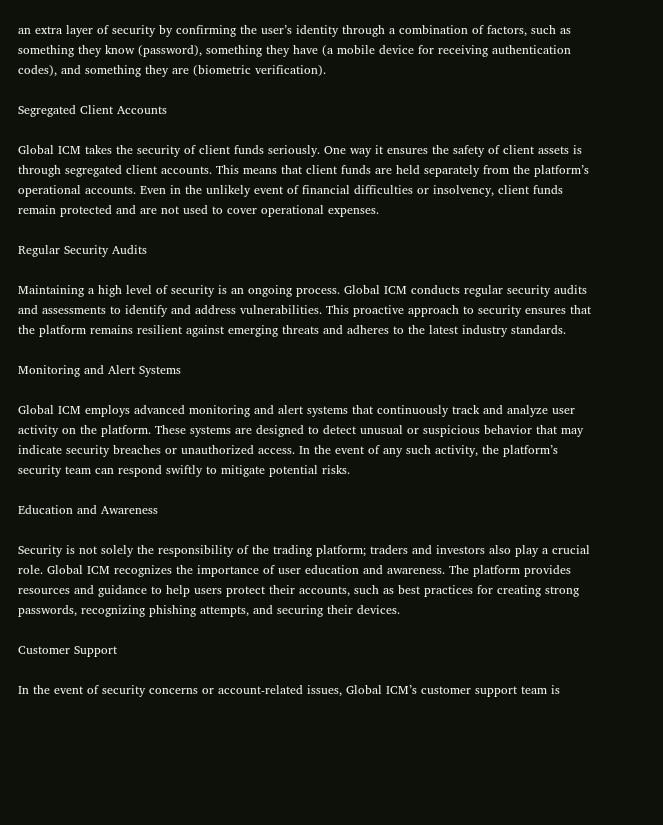an extra layer of security by confirming the user’s identity through a combination of factors, such as something they know (password), something they have (a mobile device for receiving authentication codes), and something they are (biometric verification).

Segregated Client Accounts

Global ICM takes the security of client funds seriously. One way it ensures the safety of client assets is through segregated client accounts. This means that client funds are held separately from the platform’s operational accounts. Even in the unlikely event of financial difficulties or insolvency, client funds remain protected and are not used to cover operational expenses.

Regular Security Audits

Maintaining a high level of security is an ongoing process. Global ICM conducts regular security audits and assessments to identify and address vulnerabilities. This proactive approach to security ensures that the platform remains resilient against emerging threats and adheres to the latest industry standards.

Monitoring and Alert Systems

Global ICM employs advanced monitoring and alert systems that continuously track and analyze user activity on the platform. These systems are designed to detect unusual or suspicious behavior that may indicate security breaches or unauthorized access. In the event of any such activity, the platform’s security team can respond swiftly to mitigate potential risks.

Education and Awareness

Security is not solely the responsibility of the trading platform; traders and investors also play a crucial role. Global ICM recognizes the importance of user education and awareness. The platform provides resources and guidance to help users protect their accounts, such as best practices for creating strong passwords, recognizing phishing attempts, and securing their devices.

Customer Support

In the event of security concerns or account-related issues, Global ICM’s customer support team is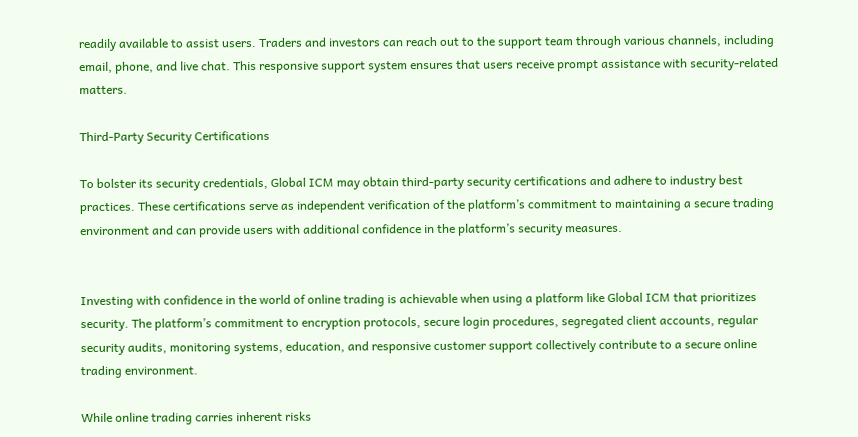readily available to assist users. Traders and investors can reach out to the support team through various channels, including email, phone, and live chat. This responsive support system ensures that users receive prompt assistance with security-related matters.

Third-Party Security Certifications

To bolster its security credentials, Global ICM may obtain third-party security certifications and adhere to industry best practices. These certifications serve as independent verification of the platform’s commitment to maintaining a secure trading environment and can provide users with additional confidence in the platform’s security measures.


Investing with confidence in the world of online trading is achievable when using a platform like Global ICM that prioritizes security. The platform’s commitment to encryption protocols, secure login procedures, segregated client accounts, regular security audits, monitoring systems, education, and responsive customer support collectively contribute to a secure online trading environment.

While online trading carries inherent risks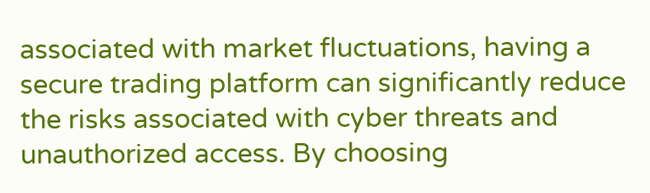associated with market fluctuations, having a secure trading platform can significantly reduce the risks associated with cyber threats and unauthorized access. By choosing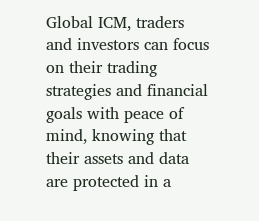Global ICM, traders and investors can focus on their trading strategies and financial goals with peace of mind, knowing that their assets and data are protected in a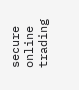secure online trading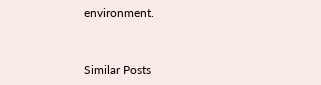environment.


Similar Posts